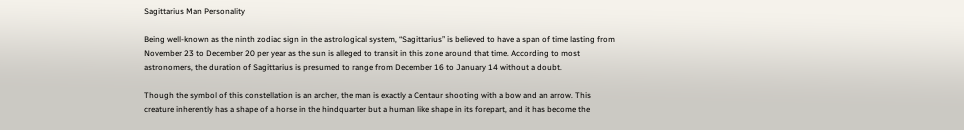Sagittarius Man Personality

Being well-known as the ninth zodiac sign in the astrological system, “Sagittarius” is believed to have a span of time lasting from November 23 to December 20 per year as the sun is alleged to transit in this zone around that time. According to most astronomers, the duration of Sagittarius is presumed to range from December 16 to January 14 without a doubt.

Though the symbol of this constellation is an archer, the man is exactly a Centaur shooting with a bow and an arrow. This creature inherently has a shape of a horse in the hindquarter but a human like shape in its forepart, and it has become the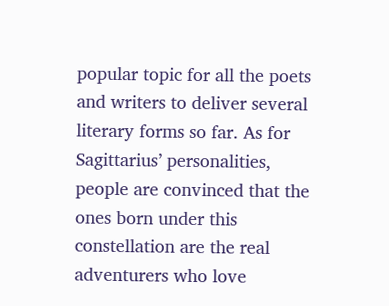popular topic for all the poets and writers to deliver several literary forms so far. As for Sagittarius’ personalities, people are convinced that the ones born under this constellation are the real adventurers who love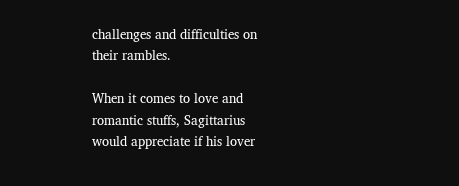challenges and difficulties on their rambles.

When it comes to love and romantic stuffs, Sagittarius would appreciate if his lover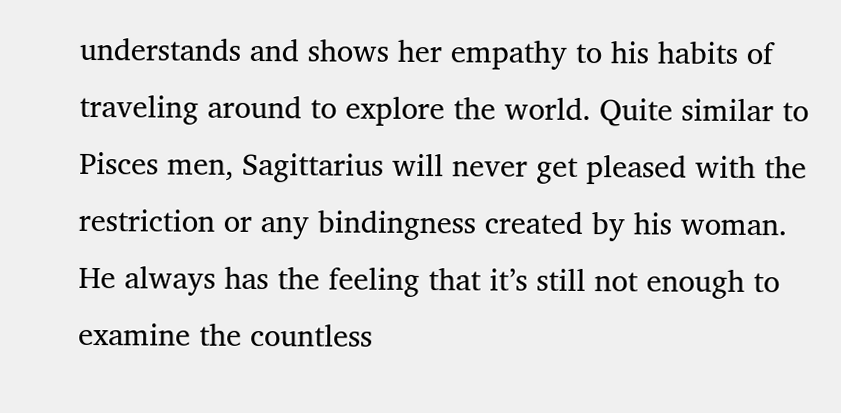understands and shows her empathy to his habits of traveling around to explore the world. Quite similar to Pisces men, Sagittarius will never get pleased with the restriction or any bindingness created by his woman.
He always has the feeling that it’s still not enough to examine the countless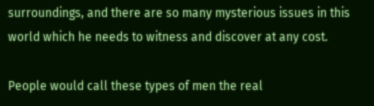surroundings, and there are so many mysterious issues in this world which he needs to witness and discover at any cost.

People would call these types of men the real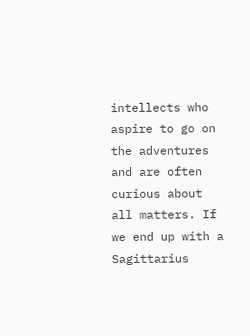intellects who aspire to go on the adventures and are often curious about all matters. If we end up with a Sagittarius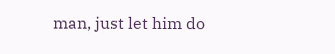man, just let him do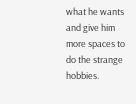what he wants and give him more spaces to do the strange hobbies.